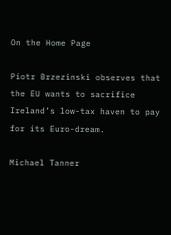On the Home Page

Piotr Brzezinski observes that the EU wants to sacrifice Ireland’s low-tax haven to pay for its Euro-dream.

Michael Tanner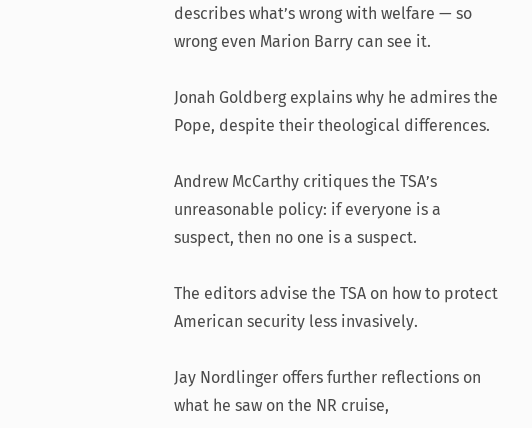describes what’s wrong with welfare — so wrong even Marion Barry can see it.

Jonah Goldberg explains why he admires the Pope, despite their theological differences.

Andrew McCarthy critiques the TSA’s unreasonable policy: if everyone is a suspect, then no one is a suspect.

The editors advise the TSA on how to protect American security less invasively.

Jay Nordlinger offers further reflections on what he saw on the NR cruise,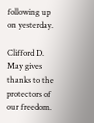following up on yesterday.

Clifford D. May gives thanks to the protectors of our freedom.